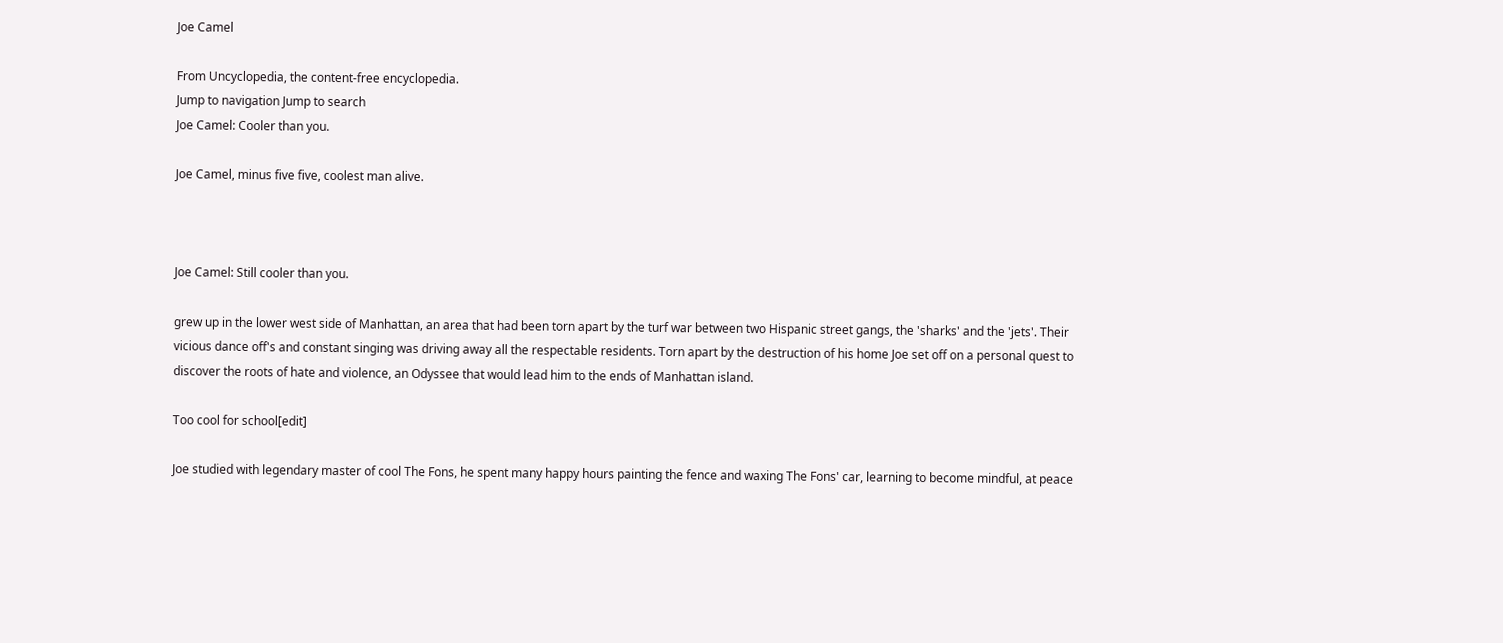Joe Camel

From Uncyclopedia, the content-free encyclopedia.
Jump to navigation Jump to search
Joe Camel: Cooler than you.

Joe Camel, minus five five, coolest man alive.



Joe Camel: Still cooler than you.

grew up in the lower west side of Manhattan, an area that had been torn apart by the turf war between two Hispanic street gangs, the 'sharks' and the 'jets'. Their vicious dance off's and constant singing was driving away all the respectable residents. Torn apart by the destruction of his home Joe set off on a personal quest to discover the roots of hate and violence, an Odyssee that would lead him to the ends of Manhattan island.

Too cool for school[edit]

Joe studied with legendary master of cool The Fons, he spent many happy hours painting the fence and waxing The Fons' car, learning to become mindful, at peace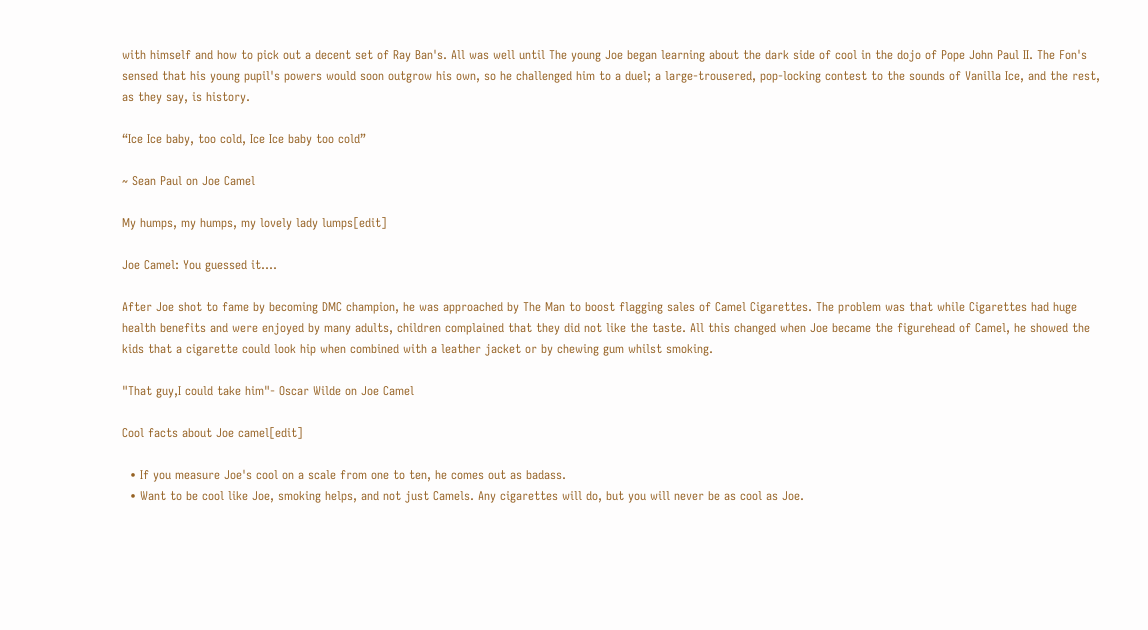with himself and how to pick out a decent set of Ray Ban's. All was well until The young Joe began learning about the dark side of cool in the dojo of Pope John Paul II. The Fon's sensed that his young pupil's powers would soon outgrow his own, so he challenged him to a duel; a large-trousered, pop-locking contest to the sounds of Vanilla Ice, and the rest, as they say, is history.

“Ice Ice baby, too cold, Ice Ice baby too cold”

~ Sean Paul on Joe Camel

My humps, my humps, my lovely lady lumps[edit]

Joe Camel: You guessed it....

After Joe shot to fame by becoming DMC champion, he was approached by The Man to boost flagging sales of Camel Cigarettes. The problem was that while Cigarettes had huge health benefits and were enjoyed by many adults, children complained that they did not like the taste. All this changed when Joe became the figurehead of Camel, he showed the kids that a cigarette could look hip when combined with a leather jacket or by chewing gum whilst smoking.

"That guy,I could take him"- Oscar Wilde on Joe Camel

Cool facts about Joe camel[edit]

  • If you measure Joe's cool on a scale from one to ten, he comes out as badass.
  • Want to be cool like Joe, smoking helps, and not just Camels. Any cigarettes will do, but you will never be as cool as Joe.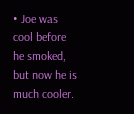• Joe was cool before he smoked, but now he is much cooler.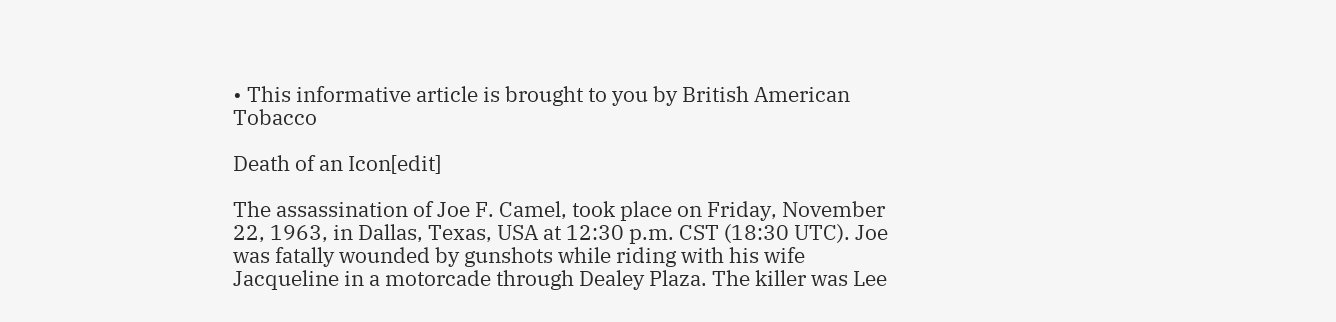• This informative article is brought to you by British American Tobacco

Death of an Icon[edit]

The assassination of Joe F. Camel, took place on Friday, November 22, 1963, in Dallas, Texas, USA at 12:30 p.m. CST (18:30 UTC). Joe was fatally wounded by gunshots while riding with his wife Jacqueline in a motorcade through Dealey Plaza. The killer was Lee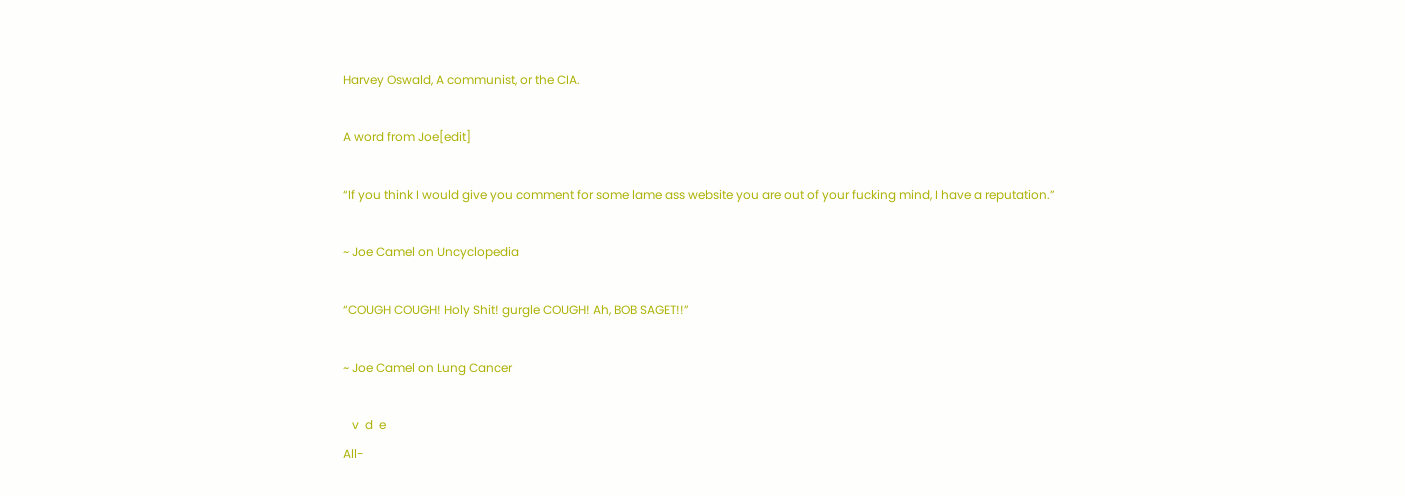Harvey Oswald, A communist, or the CIA.

A word from Joe[edit]

“If you think I would give you comment for some lame ass website you are out of your fucking mind, I have a reputation.”

~ Joe Camel on Uncyclopedia

“COUGH COUGH! Holy Shit! gurgle COUGH! Ah, BOB SAGET!!”

~ Joe Camel on Lung Cancer

   v  d  e
All-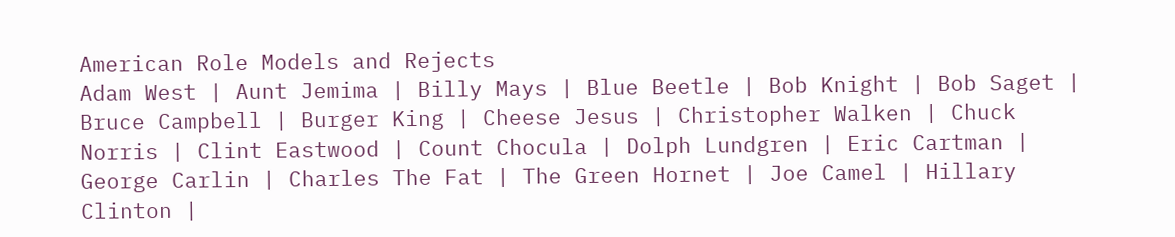American Role Models and Rejects
Adam West | Aunt Jemima | Billy Mays | Blue Beetle | Bob Knight | Bob Saget | Bruce Campbell | Burger King | Cheese Jesus | Christopher Walken | Chuck Norris | Clint Eastwood | Count Chocula | Dolph Lundgren | Eric Cartman | George Carlin | Charles The Fat | The Green Hornet | Joe Camel | Hillary Clinton |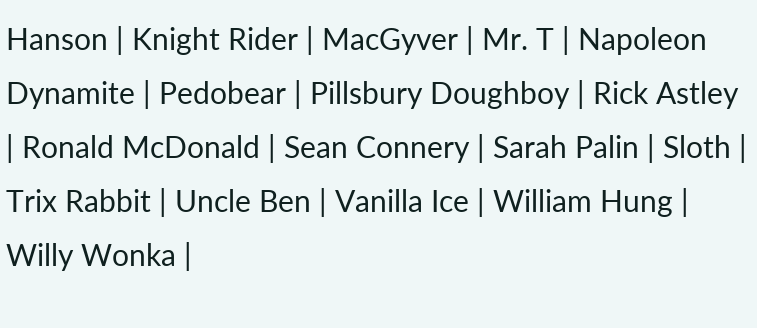Hanson | Knight Rider | MacGyver | Mr. T | Napoleon Dynamite | Pedobear | Pillsbury Doughboy | Rick Astley | Ronald McDonald | Sean Connery | Sarah Palin | Sloth | Trix Rabbit | Uncle Ben | Vanilla Ice | William Hung | Willy Wonka |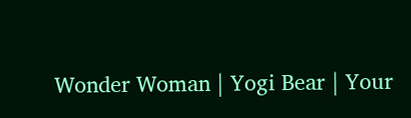Wonder Woman | Yogi Bear | Your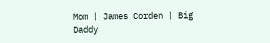Mom | James Corden | Big Daddy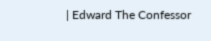| Edward The Confessor